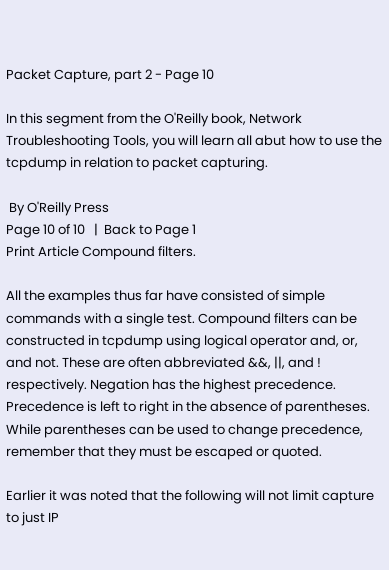Packet Capture, part 2 - Page 10

In this segment from the O'Reilly book, Network Troubleshooting Tools, you will learn all abut how to use the tcpdump in relation to packet capturing.

 By O'Reilly Press
Page 10 of 10   |  Back to Page 1
Print Article Compound filters.

All the examples thus far have consisted of simple commands with a single test. Compound filters can be constructed in tcpdump using logical operator and, or, and not. These are often abbreviated &&, ||, and ! respectively. Negation has the highest precedence. Precedence is left to right in the absence of parentheses. While parentheses can be used to change precedence, remember that they must be escaped or quoted.

Earlier it was noted that the following will not limit capture to just IP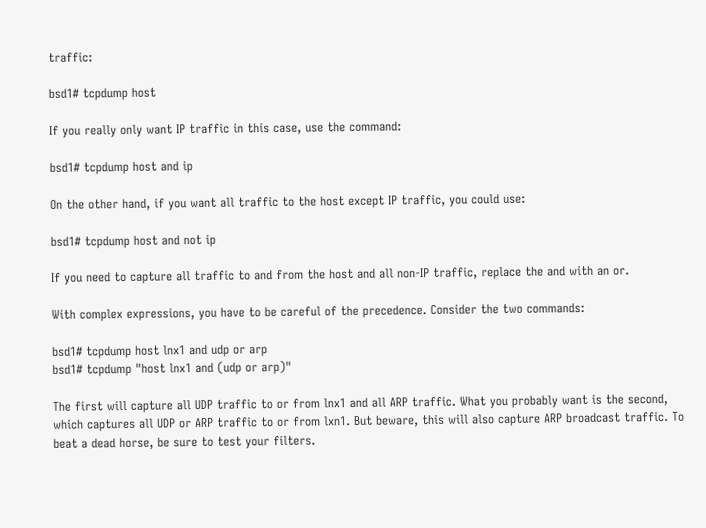traffic:

bsd1# tcpdump host

If you really only want IP traffic in this case, use the command:

bsd1# tcpdump host and ip

On the other hand, if you want all traffic to the host except IP traffic, you could use:

bsd1# tcpdump host and not ip

If you need to capture all traffic to and from the host and all non-IP traffic, replace the and with an or.

With complex expressions, you have to be careful of the precedence. Consider the two commands:

bsd1# tcpdump host lnx1 and udp or arp
bsd1# tcpdump "host lnx1 and (udp or arp)"

The first will capture all UDP traffic to or from lnx1 and all ARP traffic. What you probably want is the second, which captures all UDP or ARP traffic to or from lxn1. But beware, this will also capture ARP broadcast traffic. To beat a dead horse, be sure to test your filters.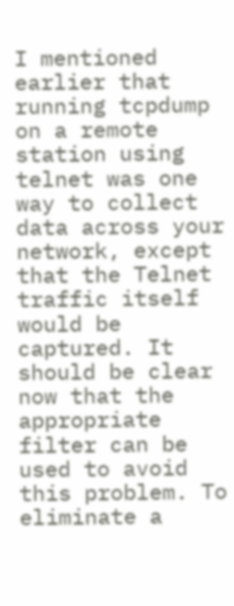I mentioned earlier that running tcpdump on a remote station using telnet was one way to collect data across your network, except that the Telnet traffic itself would be captured. It should be clear now that the appropriate filter can be used to avoid this problem. To eliminate a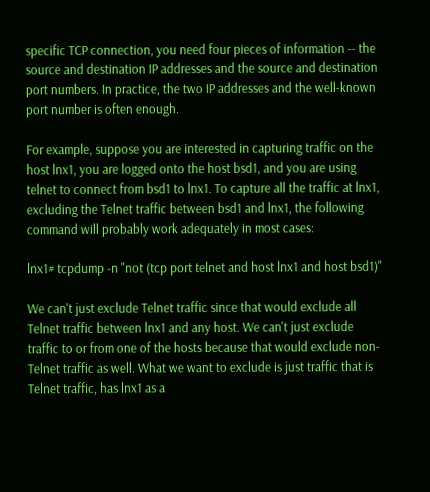specific TCP connection, you need four pieces of information -- the source and destination IP addresses and the source and destination port numbers. In practice, the two IP addresses and the well-known port number is often enough.

For example, suppose you are interested in capturing traffic on the host lnx1, you are logged onto the host bsd1, and you are using telnet to connect from bsd1 to lnx1. To capture all the traffic at lnx1, excluding the Telnet traffic between bsd1 and lnx1, the following command will probably work adequately in most cases:

lnx1# tcpdump -n "not (tcp port telnet and host lnx1 and host bsd1)"

We can't just exclude Telnet traffic since that would exclude all Telnet traffic between lnx1 and any host. We can't just exclude traffic to or from one of the hosts because that would exclude non-Telnet traffic as well. What we want to exclude is just traffic that is Telnet traffic, has lnx1 as a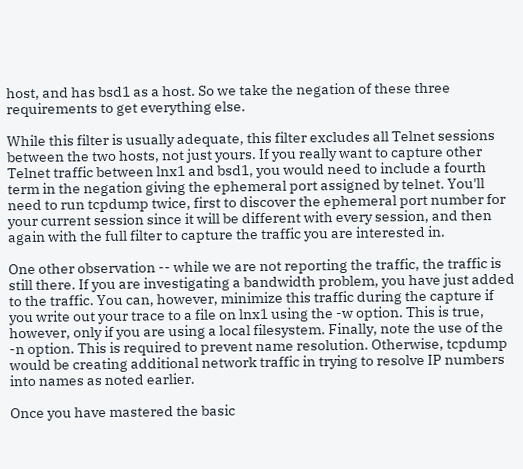host, and has bsd1 as a host. So we take the negation of these three requirements to get everything else.

While this filter is usually adequate, this filter excludes all Telnet sessions between the two hosts, not just yours. If you really want to capture other Telnet traffic between lnx1 and bsd1, you would need to include a fourth term in the negation giving the ephemeral port assigned by telnet. You'll need to run tcpdump twice, first to discover the ephemeral port number for your current session since it will be different with every session, and then again with the full filter to capture the traffic you are interested in.

One other observation -- while we are not reporting the traffic, the traffic is still there. If you are investigating a bandwidth problem, you have just added to the traffic. You can, however, minimize this traffic during the capture if you write out your trace to a file on lnx1 using the -w option. This is true, however, only if you are using a local filesystem. Finally, note the use of the -n option. This is required to prevent name resolution. Otherwise, tcpdump would be creating additional network traffic in trying to resolve IP numbers into names as noted earlier.

Once you have mastered the basic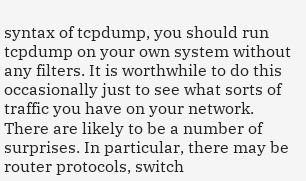syntax of tcpdump, you should run tcpdump on your own system without any filters. It is worthwhile to do this occasionally just to see what sorts of traffic you have on your network. There are likely to be a number of surprises. In particular, there may be router protocols, switch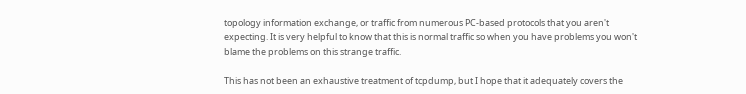topology information exchange, or traffic from numerous PC-based protocols that you aren't expecting. It is very helpful to know that this is normal traffic so when you have problems you won't blame the problems on this strange traffic.

This has not been an exhaustive treatment of tcpdump, but I hope that it adequately covers the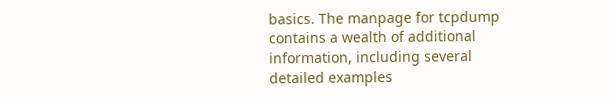basics. The manpage for tcpdump contains a wealth of additional information, including several detailed examples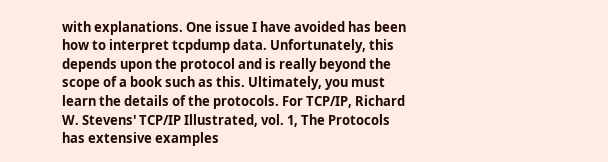with explanations. One issue I have avoided has been how to interpret tcpdump data. Unfortunately, this depends upon the protocol and is really beyond the scope of a book such as this. Ultimately, you must learn the details of the protocols. For TCP/IP, Richard W. Stevens' TCP/IP Illustrated, vol. 1, The Protocols has extensive examples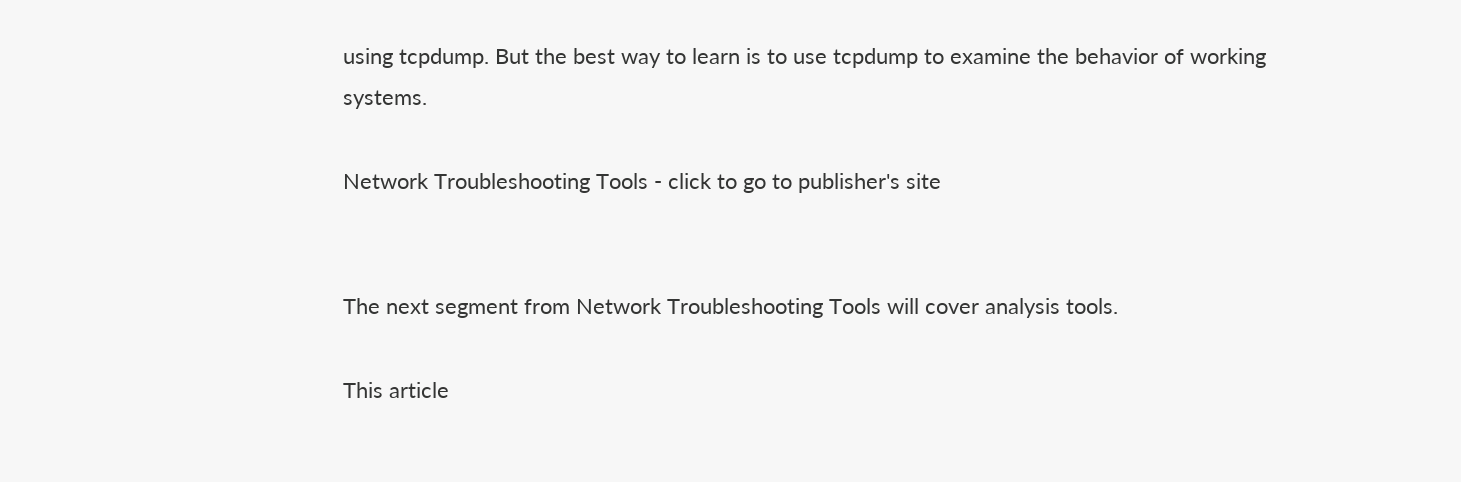using tcpdump. But the best way to learn is to use tcpdump to examine the behavior of working systems.

Network Troubleshooting Tools - click to go to publisher's site


The next segment from Network Troubleshooting Tools will cover analysis tools.

This article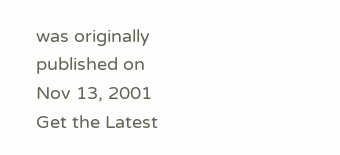was originally published on Nov 13, 2001
Get the Latest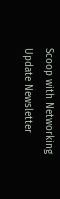Scoop with Networking Update Newsletter